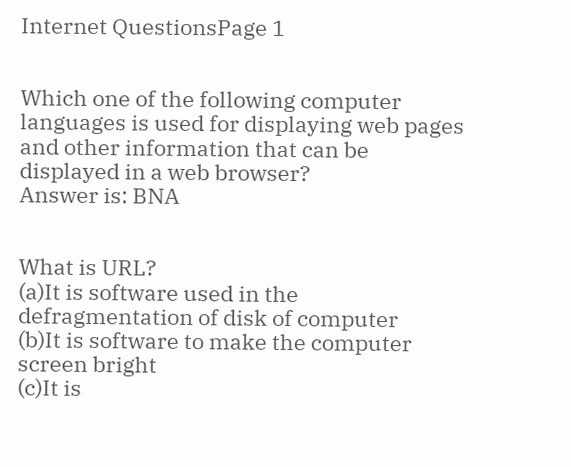Internet QuestionsPage 1


Which one of the following computer languages is used for displaying web pages and other information that can be displayed in a web browser?
Answer is: BNA


What is URL?
(a)It is software used in the defragmentation of disk of computer
(b)It is software to make the computer screen bright
(c)It is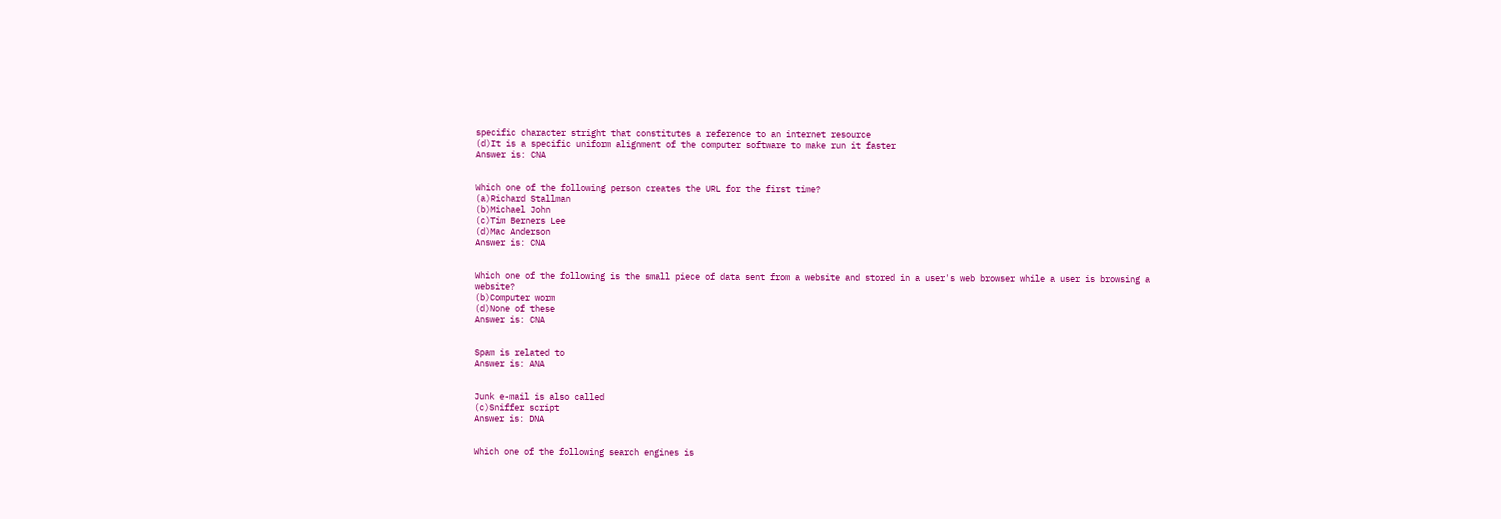specific character stright that constitutes a reference to an internet resource
(d)It is a specific uniform alignment of the computer software to make run it faster
Answer is: CNA


Which one of the following person creates the URL for the first time?
(a)Richard Stallman
(b)Michael John
(c)Tim Berners Lee
(d)Mac Anderson
Answer is: CNA


Which one of the following is the small piece of data sent from a website and stored in a user's web browser while a user is browsing a website?
(b)Computer worm
(d)None of these
Answer is: CNA


Spam is related to
Answer is: ANA


Junk e-mail is also called
(c)Sniffer script
Answer is: DNA


Which one of the following search engines is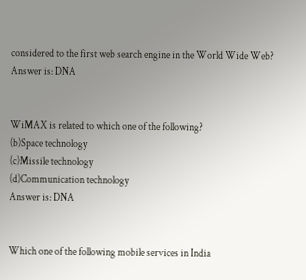considered to the first web search engine in the World Wide Web?
Answer is: DNA


WiMAX is related to which one of the following?
(b)Space technology
(c)Missile technology
(d)Communication technology
Answer is: DNA


Which one of the following mobile services in India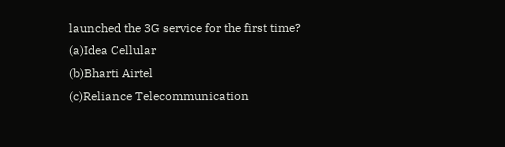launched the 3G service for the first time?
(a)Idea Cellular
(b)Bharti Airtel
(c)Reliance Telecommunication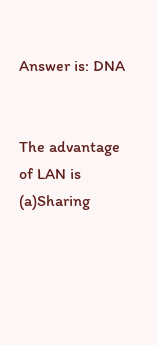Answer is: DNA


The advantage of LAN is
(a)Sharing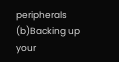peripherals
(b)Backing up your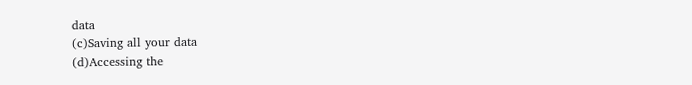data
(c)Saving all your data
(d)Accessing the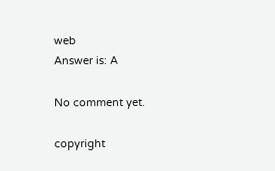web
Answer is: A

No comment yet.

copyright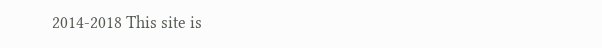2014-2018 This site is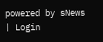powered by sNews | Login